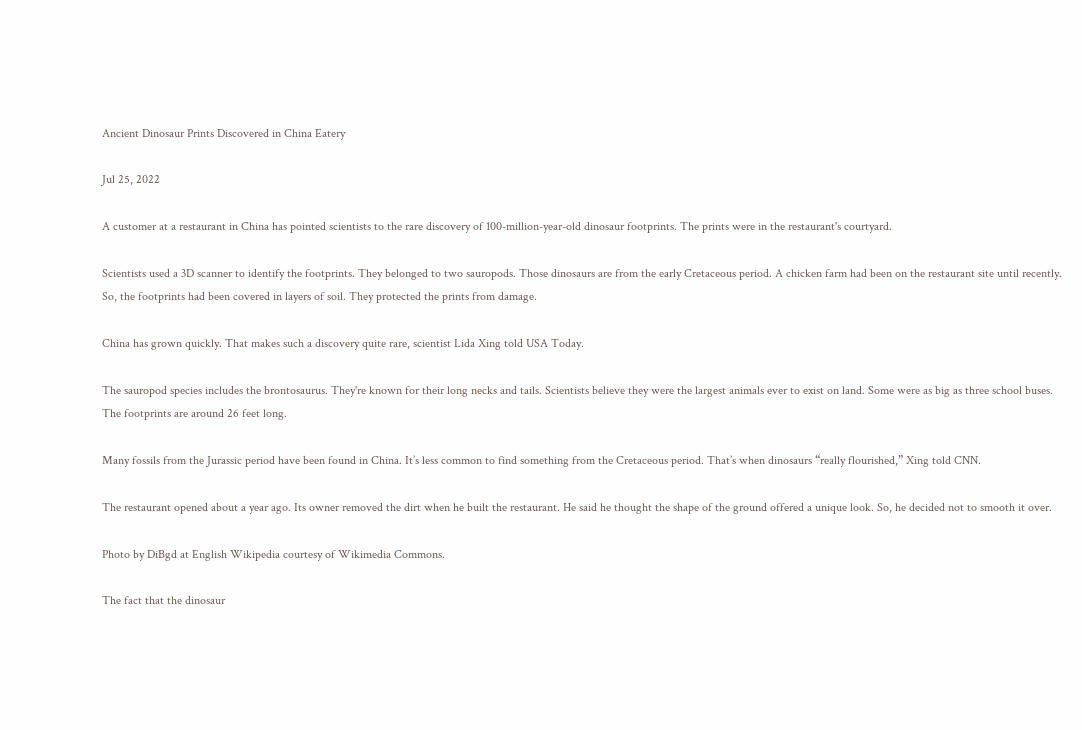Ancient Dinosaur Prints Discovered in China Eatery

Jul 25, 2022

A customer at a restaurant in China has pointed scientists to the rare discovery of 100-million-year-old dinosaur footprints. The prints were in the restaurant's courtyard.

Scientists used a 3D scanner to identify the footprints. They belonged to two sauropods. Those dinosaurs are from the early Cretaceous period. A chicken farm had been on the restaurant site until recently. So, the footprints had been covered in layers of soil. They protected the prints from damage.

China has grown quickly. That makes such a discovery quite rare, scientist Lida Xing told USA Today.

The sauropod species includes the brontosaurus. They're known for their long necks and tails. Scientists believe they were the largest animals ever to exist on land. Some were as big as three school buses. The footprints are around 26 feet long.

Many fossils from the Jurassic period have been found in China. It’s less common to find something from the Cretaceous period. That’s when dinosaurs “really flourished,” Xing told CNN.

The restaurant opened about a year ago. Its owner removed the dirt when he built the restaurant. He said he thought the shape of the ground offered a unique look. So, he decided not to smooth it over.

Photo by DiBgd at English Wikipedia courtesy of Wikimedia Commons.

The fact that the dinosaur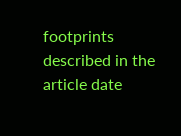footprints described in the article date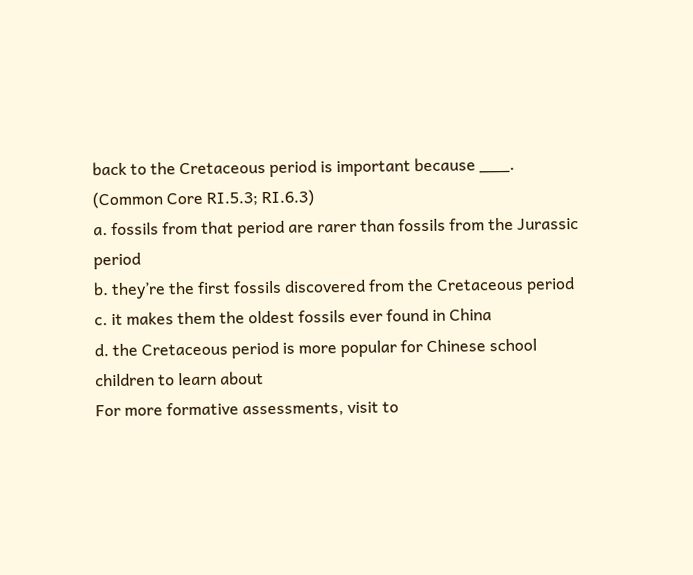back to the Cretaceous period is important because ___. (Common Core RI.5.3; RI.6.3)
a. fossils from that period are rarer than fossils from the Jurassic period
b. they’re the first fossils discovered from the Cretaceous period
c. it makes them the oldest fossils ever found in China
d. the Cretaceous period is more popular for Chinese school children to learn about
For more formative assessments, visit to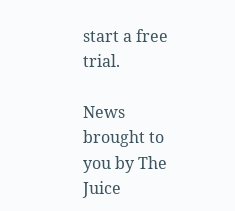start a free trial.

News brought to you by The Juice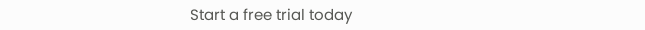Start a free trial today